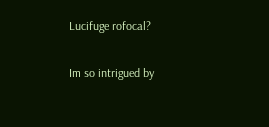Lucifuge rofocal?

Im so intrigued by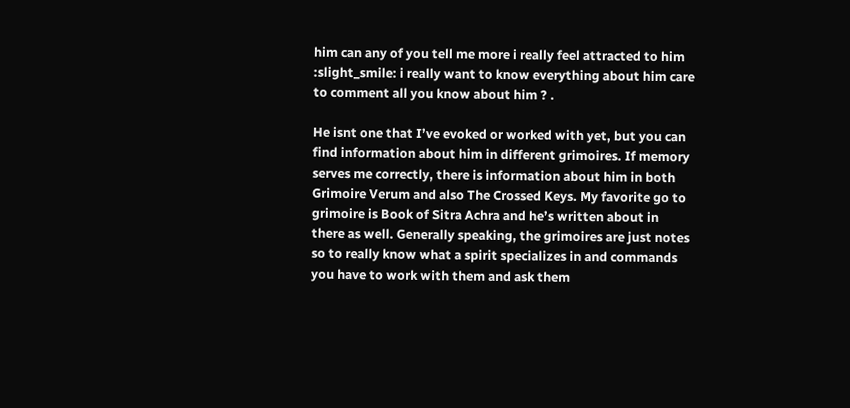him can any of you tell me more i really feel attracted to him :slight_smile: i really want to know everything about him care to comment all you know about him ? .

He isnt one that I’ve evoked or worked with yet, but you can find information about him in different grimoires. If memory serves me correctly, there is information about him in both Grimoire Verum and also The Crossed Keys. My favorite go to grimoire is Book of Sitra Achra and he’s written about in there as well. Generally speaking, the grimoires are just notes so to really know what a spirit specializes in and commands you have to work with them and ask them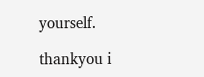yourself.

thankyou i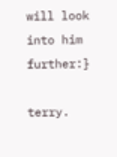will look into him further:}

terry.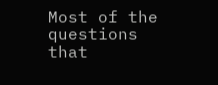Most of the questions that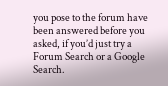you pose to the forum have been answered before you asked, if you’d just try a Forum Search or a Google Search.